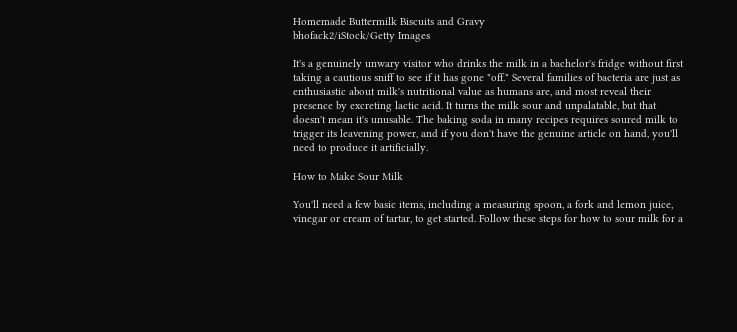Homemade Buttermilk Biscuits and Gravy
bhofack2/iStock/Getty Images

It's a genuinely unwary visitor who drinks the milk in a bachelor's fridge without first taking a cautious sniff to see if it has gone "off." Several families of bacteria are just as enthusiastic about milk's nutritional value as humans are, and most reveal their presence by excreting lactic acid. It turns the milk sour and unpalatable, but that doesn't mean it's unusable. The baking soda in many recipes requires soured milk to trigger its leavening power, and if you don't have the genuine article on hand, you'll need to produce it artificially.

How to Make Sour Milk

You'll need a few basic items, including a measuring spoon, a fork and lemon juice, vinegar or cream of tartar, to get started. Follow these steps for how to sour milk for a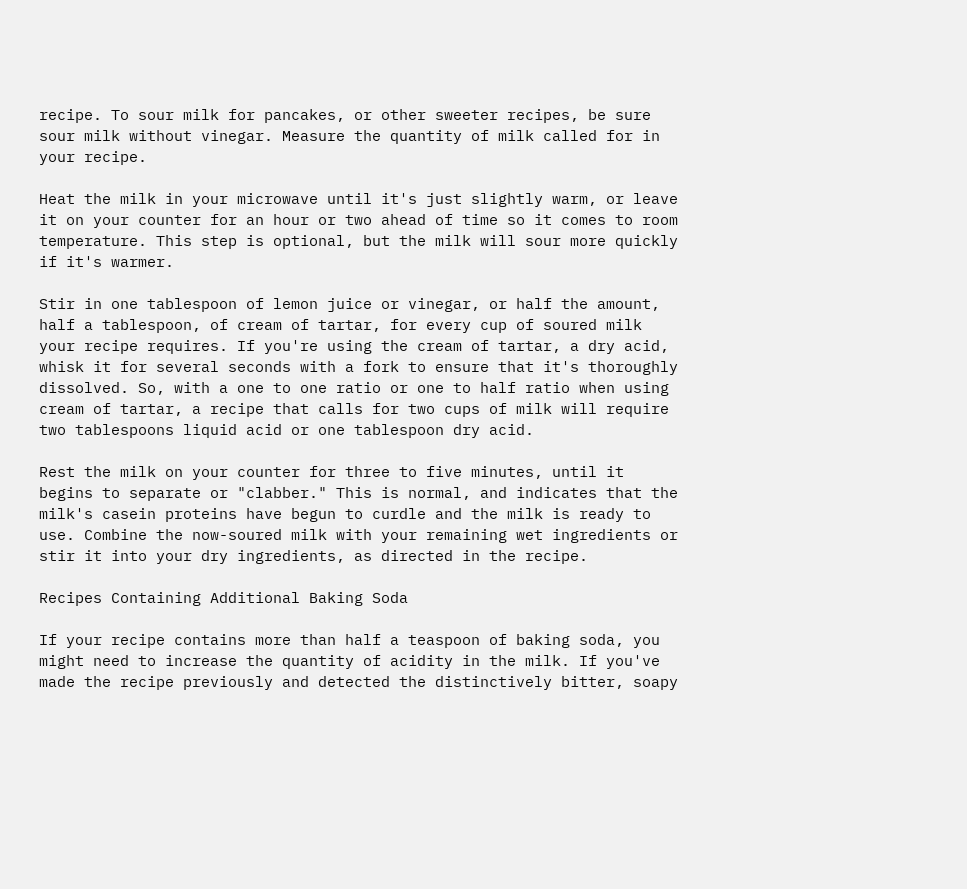recipe. To sour milk for pancakes, or other sweeter recipes, be sure sour milk without vinegar. Measure the quantity of milk called for in your recipe.

Heat the milk in your microwave until it's just slightly warm, or leave it on your counter for an hour or two ahead of time so it comes to room temperature. This step is optional, but the milk will sour more quickly if it's warmer.

Stir in one tablespoon of lemon juice or vinegar, or half the amount, half a tablespoon, of cream of tartar, for every cup of soured milk your recipe requires. If you're using the cream of tartar, a dry acid, whisk it for several seconds with a fork to ensure that it's thoroughly dissolved. So, with a one to one ratio or one to half ratio when using cream of tartar, a recipe that calls for two cups of milk will require two tablespoons liquid acid or one tablespoon dry acid.

Rest the milk on your counter for three to five minutes, until it begins to separate or "clabber." This is normal, and indicates that the milk's casein proteins have begun to curdle and the milk is ready to use. Combine the now-soured milk with your remaining wet ingredients or stir it into your dry ingredients, as directed in the recipe.

Recipes Containing Additional Baking Soda

If your recipe contains more than half a teaspoon of baking soda, you might need to increase the quantity of acidity in the milk. If you've made the recipe previously and detected the distinctively bitter, soapy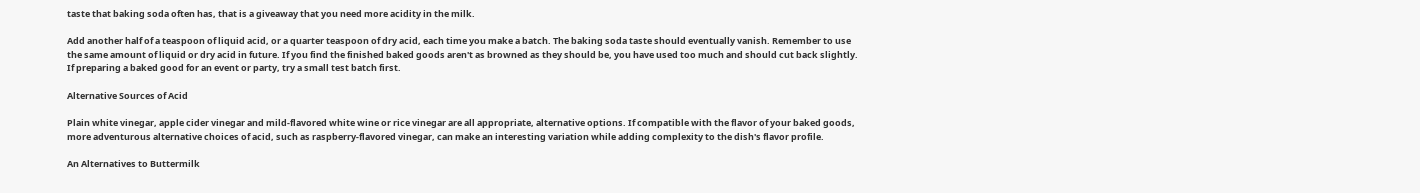taste that baking soda often has, that is a giveaway that you need more acidity in the milk.

Add another half of a teaspoon of liquid acid, or a quarter teaspoon of dry acid, each time you make a batch. The baking soda taste should eventually vanish. Remember to use the same amount of liquid or dry acid in future. If you find the finished baked goods aren't as browned as they should be, you have used too much and should cut back slightly. If preparing a baked good for an event or party, try a small test batch first.

Alternative Sources of Acid

Plain white vinegar, apple cider vinegar and mild-flavored white wine or rice vinegar are all appropriate, alternative options. If compatible with the flavor of your baked goods, more adventurous alternative choices of acid, such as raspberry-flavored vinegar, can make an interesting variation while adding complexity to the dish's flavor profile.

An Alternatives to Buttermilk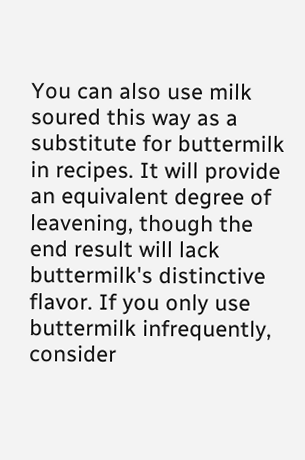You can also use milk soured this way as a substitute for buttermilk in recipes. It will provide an equivalent degree of leavening, though the end result will lack buttermilk's distinctive flavor. If you only use buttermilk infrequently, consider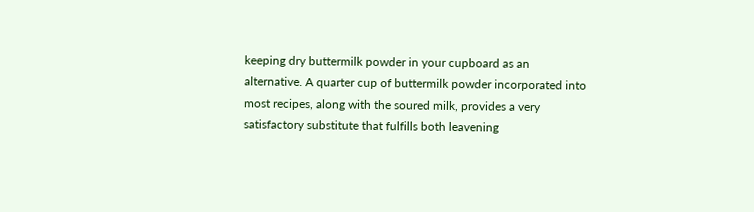keeping dry buttermilk powder in your cupboard as an alternative. A quarter cup of buttermilk powder incorporated into most recipes, along with the soured milk, provides a very satisfactory substitute that fulfills both leavening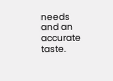needs and an accurate taste.